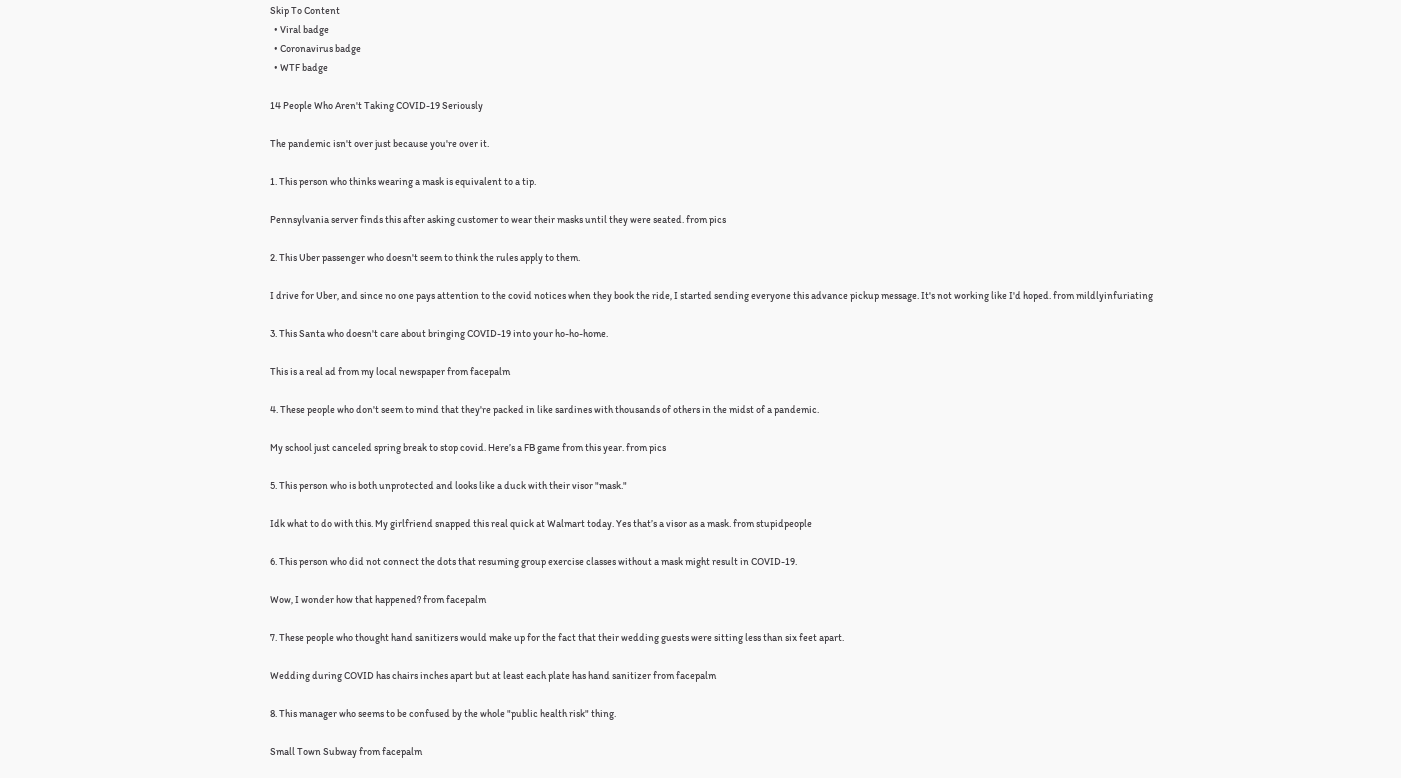Skip To Content
  • Viral badge
  • Coronavirus badge
  • WTF badge

14 People Who Aren't Taking COVID-19 Seriously

The pandemic isn't over just because you're over it.

1. This person who thinks wearing a mask is equivalent to a tip.

Pennsylvania server finds this after asking customer to wear their masks until they were seated. from pics

2. This Uber passenger who doesn't seem to think the rules apply to them.

I drive for Uber, and since no one pays attention to the covid notices when they book the ride, I started sending everyone this advance pickup message. It's not working like I'd hoped. from mildlyinfuriating

3. This Santa who doesn't care about bringing COVID-19 into your ho-ho-home.

This is a real ad from my local newspaper from facepalm

4. These people who don't seem to mind that they're packed in like sardines with thousands of others in the midst of a pandemic.

My school just canceled spring break to stop covid. Here’s a FB game from this year. from pics

5. This person who is both unprotected and looks like a duck with their visor "mask."

Idk what to do with this. My girlfriend snapped this real quick at Walmart today. Yes that’s a visor as a mask. from stupidpeople

6. This person who did not connect the dots that resuming group exercise classes without a mask might result in COVID-19.

Wow, I wonder how that happened? from facepalm

7. These people who thought hand sanitizers would make up for the fact that their wedding guests were sitting less than six feet apart.

Wedding during COVID has chairs inches apart but at least each plate has hand sanitizer from facepalm

8. This manager who seems to be confused by the whole "public health risk" thing.

Small Town Subway from facepalm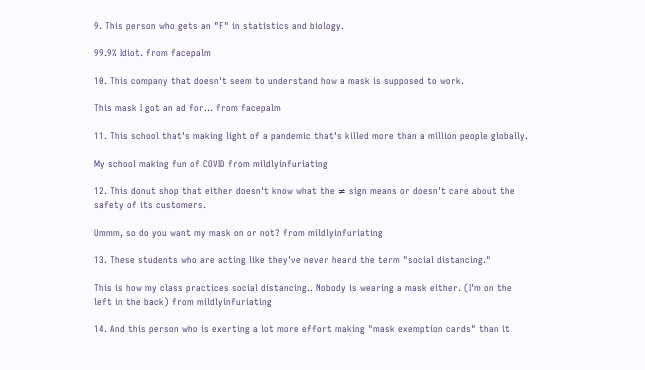9. This person who gets an "F" in statistics and biology.

99.9% Idiot. from facepalm

10. This company that doesn't seem to understand how a mask is supposed to work.

This mask I got an ad for... from facepalm

11. This school that's making light of a pandemic that's killed more than a million people globally.

My school making fun of COVID from mildlyinfuriating

12. This donut shop that either doesn't know what the ≠ sign means or doesn't care about the safety of its customers.

Ummm, so do you want my mask on or not? from mildlyinfuriating

13. These students who are acting like they've never heard the term "social distancing."

This is how my class practices social distancing.. Nobody is wearing a mask either. (I'm on the left in the back) from mildlyinfuriating

14. And this person who is exerting a lot more effort making "mask exemption cards" than it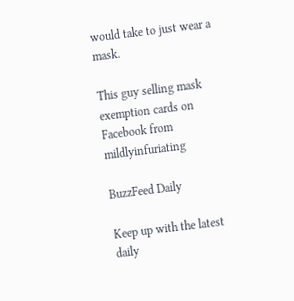would take to just wear a mask.

This guy selling mask exemption cards on Facebook from mildlyinfuriating

BuzzFeed Daily

Keep up with the latest daily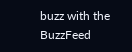buzz with the BuzzFeed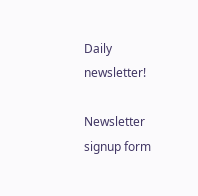Daily newsletter!

Newsletter signup form